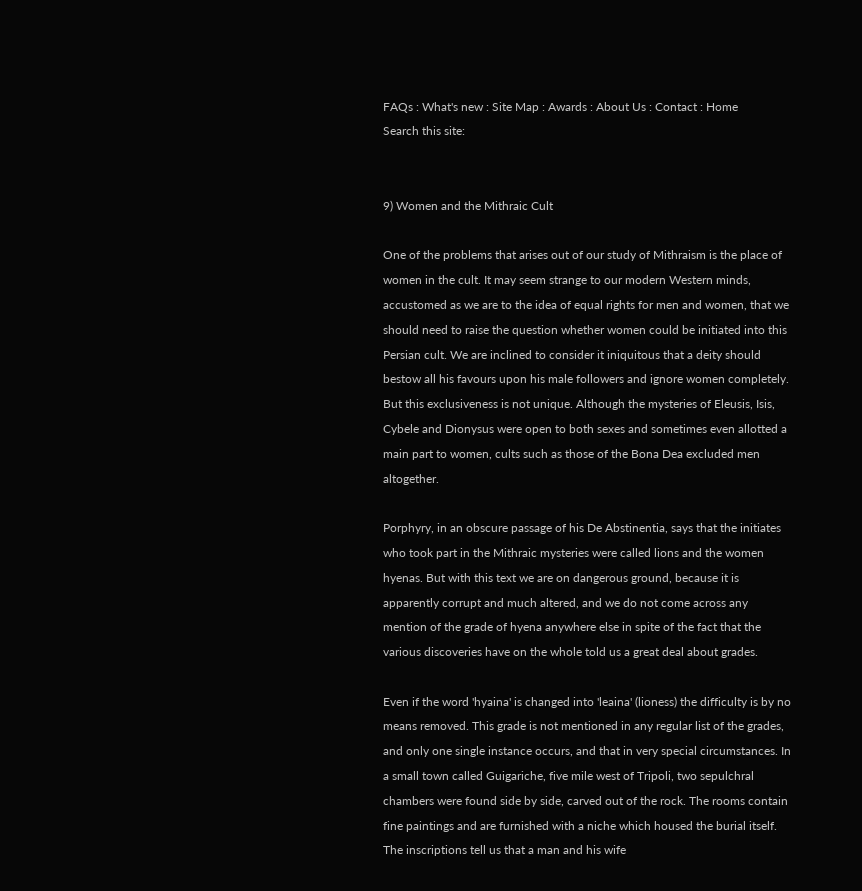FAQs : What's new : Site Map : Awards : About Us : Contact : Home
Search this site:


9) Women and the Mithraic Cult

One of the problems that arises out of our study of Mithraism is the place of women in the cult. It may seem strange to our modern Western minds, accustomed as we are to the idea of equal rights for men and women, that we should need to raise the question whether women could be initiated into this Persian cult. We are inclined to consider it iniquitous that a deity should bestow all his favours upon his male followers and ignore women completely. But this exclusiveness is not unique. Although the mysteries of Eleusis, Isis, Cybele and Dionysus were open to both sexes and sometimes even allotted a main part to women, cults such as those of the Bona Dea excluded men altogether.

Porphyry, in an obscure passage of his De Abstinentia, says that the initiates who took part in the Mithraic mysteries were called lions and the women hyenas. But with this text we are on dangerous ground, because it is apparently corrupt and much altered, and we do not come across any mention of the grade of hyena anywhere else in spite of the fact that the various discoveries have on the whole told us a great deal about grades.

Even if the word 'hyaina' is changed into 'leaina' (lioness) the difficulty is by no means removed. This grade is not mentioned in any regular list of the grades, and only one single instance occurs, and that in very special circumstances. In a small town called Guigariche, five mile west of Tripoli, two sepulchral chambers were found side by side, carved out of the rock. The rooms contain fine paintings and are furnished with a niche which housed the burial itself. The inscriptions tell us that a man and his wife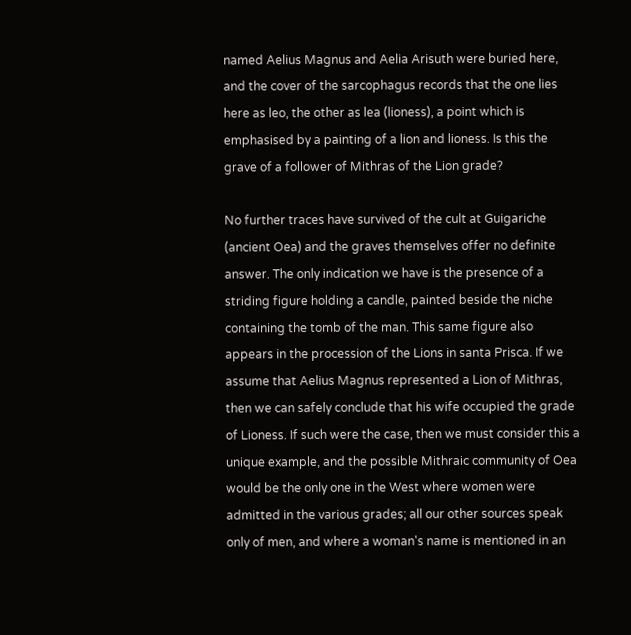named Aelius Magnus and Aelia Arisuth were buried here, and the cover of the sarcophagus records that the one lies here as leo, the other as lea (lioness), a point which is emphasised by a painting of a lion and lioness. Is this the grave of a follower of Mithras of the Lion grade?

No further traces have survived of the cult at Guigariche (ancient Oea) and the graves themselves offer no definite answer. The only indication we have is the presence of a striding figure holding a candle, painted beside the niche containing the tomb of the man. This same figure also appears in the procession of the Lions in santa Prisca. If we assume that Aelius Magnus represented a Lion of Mithras, then we can safely conclude that his wife occupied the grade of Lioness. If such were the case, then we must consider this a unique example, and the possible Mithraic community of Oea would be the only one in the West where women were admitted in the various grades; all our other sources speak only of men, and where a woman's name is mentioned in an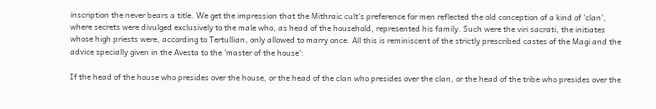inscription the never bears a title. We get the impression that the Mithraic cult's preference for men reflected the old conception of a kind of 'clan', where secrets were divulged exclusively to the male who, as head of the household, represented his family. Such were the viri sacrati, the initiates whose high priests were, according to Tertullian, only allowed to marry once. All this is reminiscent of the strictly prescribed castes of the Magi and the advice specially given in the Avesta to the 'master of the house':

If the head of the house who presides over the house, or the head of the clan who presides over the clan, or the head of the tribe who presides over the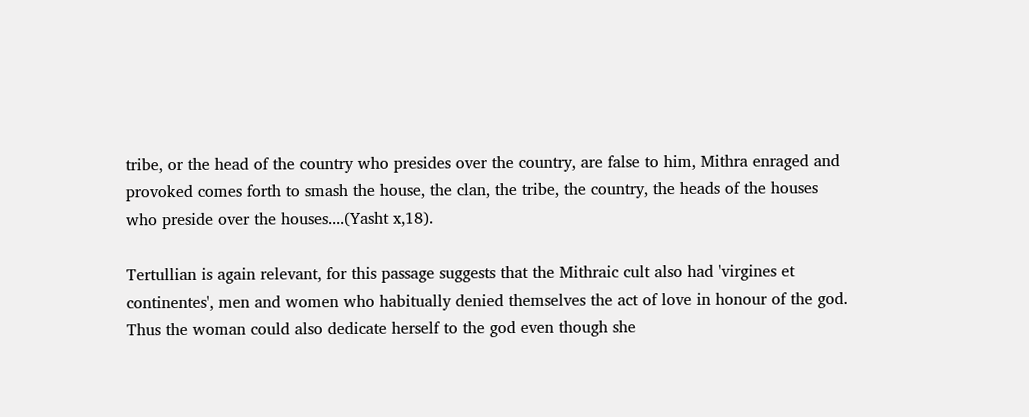tribe, or the head of the country who presides over the country, are false to him, Mithra enraged and provoked comes forth to smash the house, the clan, the tribe, the country, the heads of the houses who preside over the houses....(Yasht x,18).

Tertullian is again relevant, for this passage suggests that the Mithraic cult also had 'virgines et continentes', men and women who habitually denied themselves the act of love in honour of the god. Thus the woman could also dedicate herself to the god even though she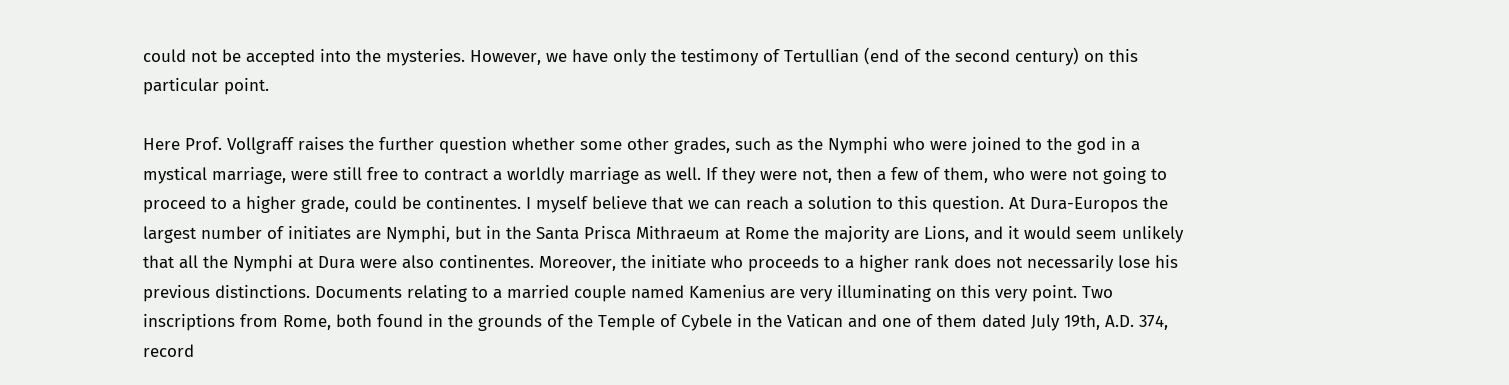could not be accepted into the mysteries. However, we have only the testimony of Tertullian (end of the second century) on this particular point.

Here Prof. Vollgraff raises the further question whether some other grades, such as the Nymphi who were joined to the god in a mystical marriage, were still free to contract a worldly marriage as well. If they were not, then a few of them, who were not going to proceed to a higher grade, could be continentes. I myself believe that we can reach a solution to this question. At Dura-Europos the largest number of initiates are Nymphi, but in the Santa Prisca Mithraeum at Rome the majority are Lions, and it would seem unlikely that all the Nymphi at Dura were also continentes. Moreover, the initiate who proceeds to a higher rank does not necessarily lose his previous distinctions. Documents relating to a married couple named Kamenius are very illuminating on this very point. Two inscriptions from Rome, both found in the grounds of the Temple of Cybele in the Vatican and one of them dated July 19th, A.D. 374, record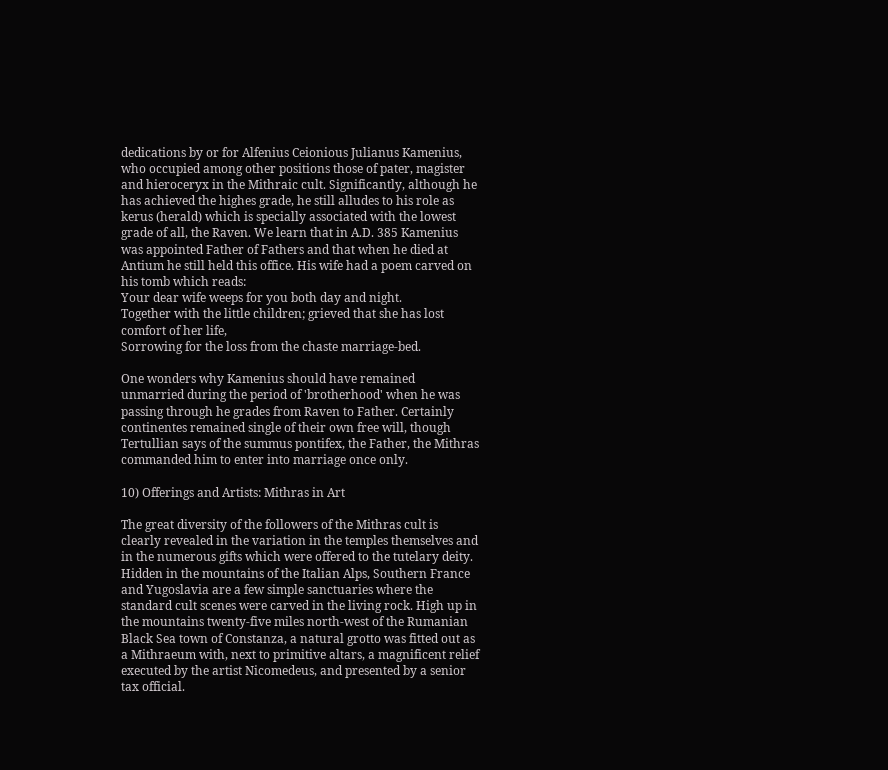dedications by or for Alfenius Ceionious Julianus Kamenius, who occupied among other positions those of pater, magister and hieroceryx in the Mithraic cult. Significantly, although he has achieved the highes grade, he still alludes to his role as kerus (herald) which is specially associated with the lowest grade of all, the Raven. We learn that in A.D. 385 Kamenius was appointed Father of Fathers and that when he died at Antium he still held this office. His wife had a poem carved on his tomb which reads:
Your dear wife weeps for you both day and night.
Together with the little children; grieved that she has lost comfort of her life,
Sorrowing for the loss from the chaste marriage-bed.

One wonders why Kamenius should have remained unmarried during the period of 'brotherhood' when he was passing through he grades from Raven to Father. Certainly continentes remained single of their own free will, though Tertullian says of the summus pontifex, the Father, the Mithras commanded him to enter into marriage once only.

10) Offerings and Artists: Mithras in Art

The great diversity of the followers of the Mithras cult is clearly revealed in the variation in the temples themselves and in the numerous gifts which were offered to the tutelary deity. Hidden in the mountains of the Italian Alps, Southern France and Yugoslavia are a few simple sanctuaries where the standard cult scenes were carved in the living rock. High up in the mountains twenty-five miles north-west of the Rumanian Black Sea town of Constanza, a natural grotto was fitted out as a Mithraeum with, next to primitive altars, a magnificent relief executed by the artist Nicomedeus, and presented by a senior tax official.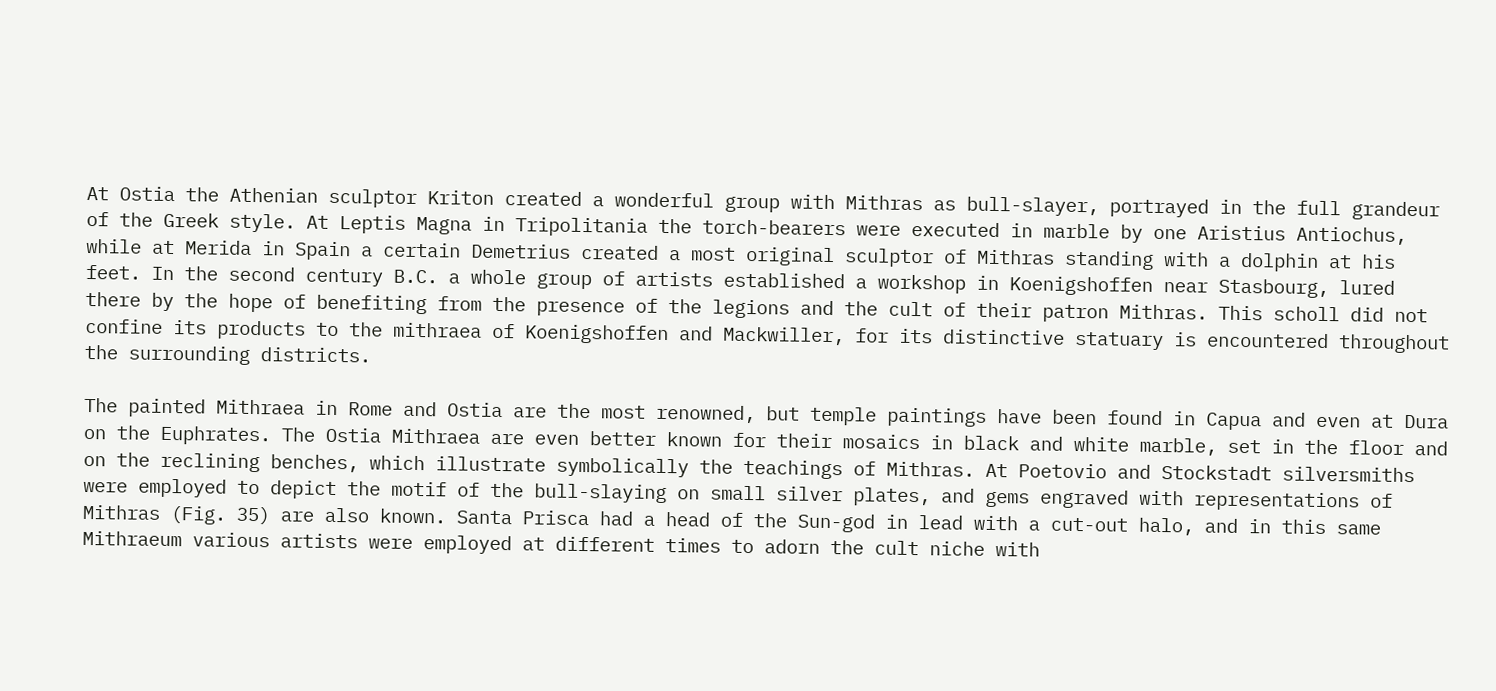At Ostia the Athenian sculptor Kriton created a wonderful group with Mithras as bull-slayer, portrayed in the full grandeur of the Greek style. At Leptis Magna in Tripolitania the torch-bearers were executed in marble by one Aristius Antiochus, while at Merida in Spain a certain Demetrius created a most original sculptor of Mithras standing with a dolphin at his feet. In the second century B.C. a whole group of artists established a workshop in Koenigshoffen near Stasbourg, lured there by the hope of benefiting from the presence of the legions and the cult of their patron Mithras. This scholl did not confine its products to the mithraea of Koenigshoffen and Mackwiller, for its distinctive statuary is encountered throughout the surrounding districts.

The painted Mithraea in Rome and Ostia are the most renowned, but temple paintings have been found in Capua and even at Dura on the Euphrates. The Ostia Mithraea are even better known for their mosaics in black and white marble, set in the floor and on the reclining benches, which illustrate symbolically the teachings of Mithras. At Poetovio and Stockstadt silversmiths were employed to depict the motif of the bull-slaying on small silver plates, and gems engraved with representations of Mithras (Fig. 35) are also known. Santa Prisca had a head of the Sun-god in lead with a cut-out halo, and in this same Mithraeum various artists were employed at different times to adorn the cult niche with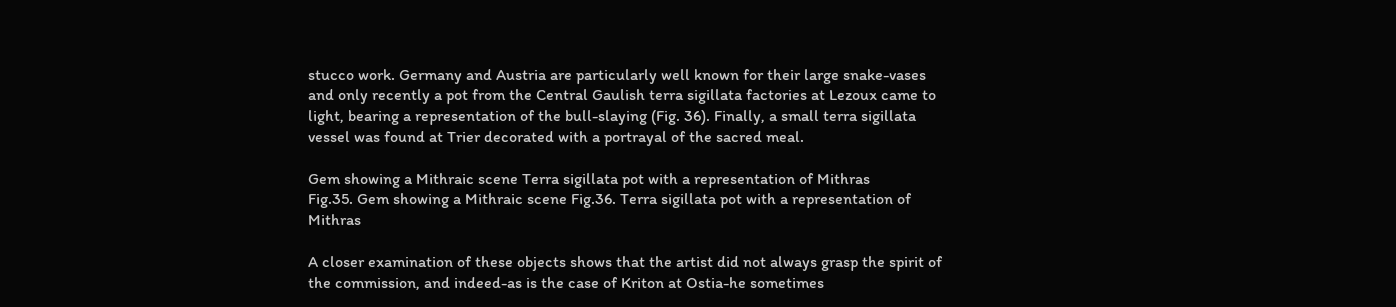stucco work. Germany and Austria are particularly well known for their large snake-vases and only recently a pot from the Central Gaulish terra sigillata factories at Lezoux came to light, bearing a representation of the bull-slaying (Fig. 36). Finally, a small terra sigillata vessel was found at Trier decorated with a portrayal of the sacred meal.

Gem showing a Mithraic scene Terra sigillata pot with a representation of Mithras
Fig.35. Gem showing a Mithraic scene Fig.36. Terra sigillata pot with a representation of Mithras

A closer examination of these objects shows that the artist did not always grasp the spirit of the commission, and indeed-as is the case of Kriton at Ostia-he sometimes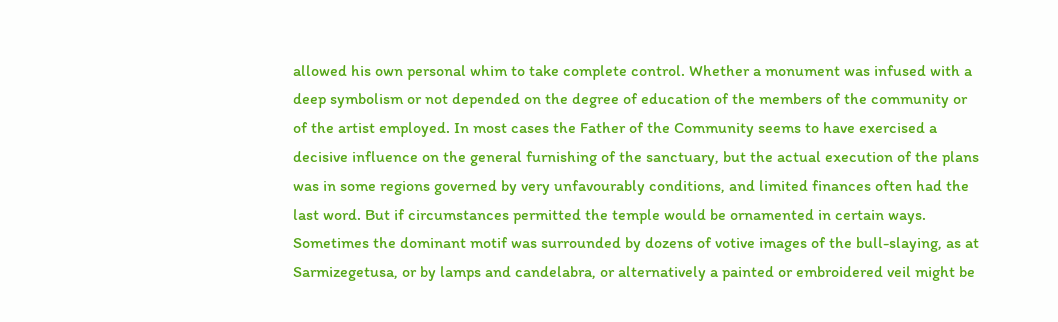allowed his own personal whim to take complete control. Whether a monument was infused with a deep symbolism or not depended on the degree of education of the members of the community or of the artist employed. In most cases the Father of the Community seems to have exercised a decisive influence on the general furnishing of the sanctuary, but the actual execution of the plans was in some regions governed by very unfavourably conditions, and limited finances often had the last word. But if circumstances permitted the temple would be ornamented in certain ways. Sometimes the dominant motif was surrounded by dozens of votive images of the bull-slaying, as at Sarmizegetusa, or by lamps and candelabra, or alternatively a painted or embroidered veil might be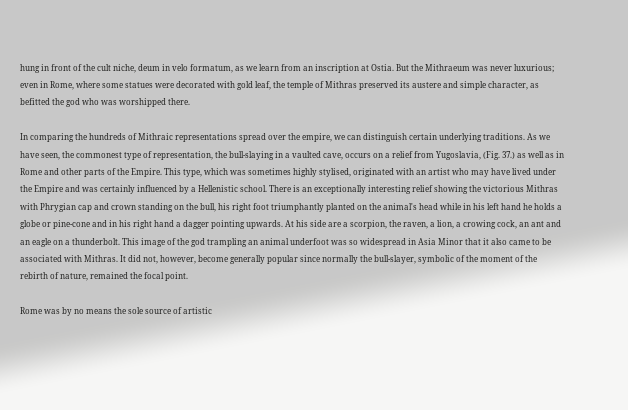hung in front of the cult niche, deum in velo formatum, as we learn from an inscription at Ostia. But the Mithraeum was never luxurious; even in Rome, where some statues were decorated with gold leaf, the temple of Mithras preserved its austere and simple character, as befitted the god who was worshipped there.

In comparing the hundreds of Mithraic representations spread over the empire, we can distinguish certain underlying traditions. As we have seen, the commonest type of representation, the bull-slaying in a vaulted cave, occurs on a relief from Yugoslavia, (Fig. 37.) as well as in Rome and other parts of the Empire. This type, which was sometimes highly stylised, originated with an artist who may have lived under the Empire and was certainly influenced by a Hellenistic school. There is an exceptionally interesting relief showing the victorious Mithras with Phrygian cap and crown standing on the bull, his right foot triumphantly planted on the animal's head while in his left hand he holds a globe or pine-cone and in his right hand a dagger pointing upwards. At his side are a scorpion, the raven, a lion, a crowing cock, an ant and an eagle on a thunderbolt. This image of the god trampling an animal underfoot was so widespread in Asia Minor that it also came to be associated with Mithras. It did not, however, become generally popular since normally the bull-slayer, symbolic of the moment of the rebirth of nature, remained the focal point.

Rome was by no means the sole source of artistic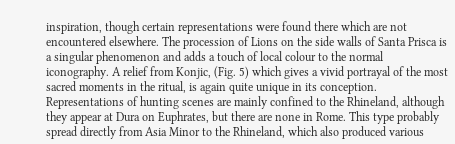inspiration, though certain representations were found there which are not encountered elsewhere. The procession of Lions on the side walls of Santa Prisca is a singular phenomenon and adds a touch of local colour to the normal iconography. A relief from Konjic, (Fig. 5) which gives a vivid portrayal of the most sacred moments in the ritual, is again quite unique in its conception. Representations of hunting scenes are mainly confined to the Rhineland, although they appear at Dura on Euphrates, but there are none in Rome. This type probably spread directly from Asia Minor to the Rhineland, which also produced various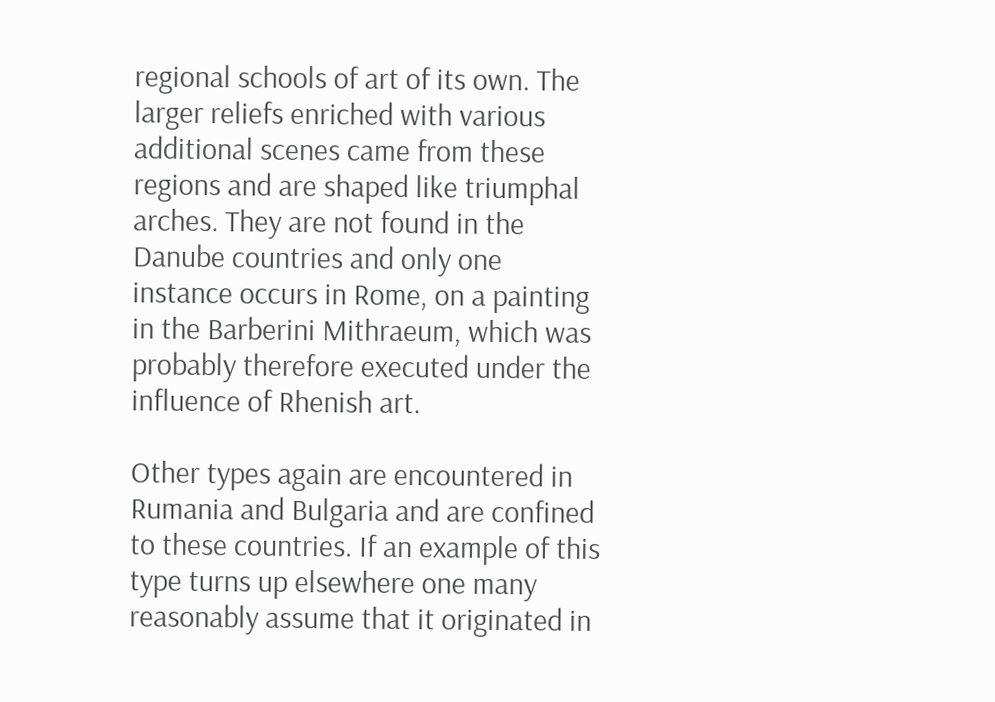regional schools of art of its own. The larger reliefs enriched with various additional scenes came from these regions and are shaped like triumphal arches. They are not found in the Danube countries and only one instance occurs in Rome, on a painting in the Barberini Mithraeum, which was probably therefore executed under the influence of Rhenish art.

Other types again are encountered in Rumania and Bulgaria and are confined to these countries. If an example of this type turns up elsewhere one many reasonably assume that it originated in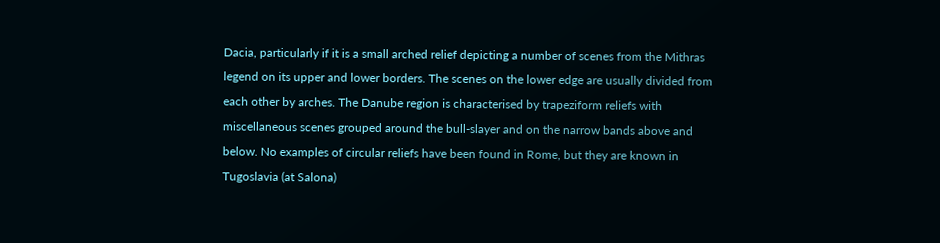Dacia, particularly if it is a small arched relief depicting a number of scenes from the Mithras legend on its upper and lower borders. The scenes on the lower edge are usually divided from each other by arches. The Danube region is characterised by trapeziform reliefs with miscellaneous scenes grouped around the bull-slayer and on the narrow bands above and below. No examples of circular reliefs have been found in Rome, but they are known in Tugoslavia (at Salona)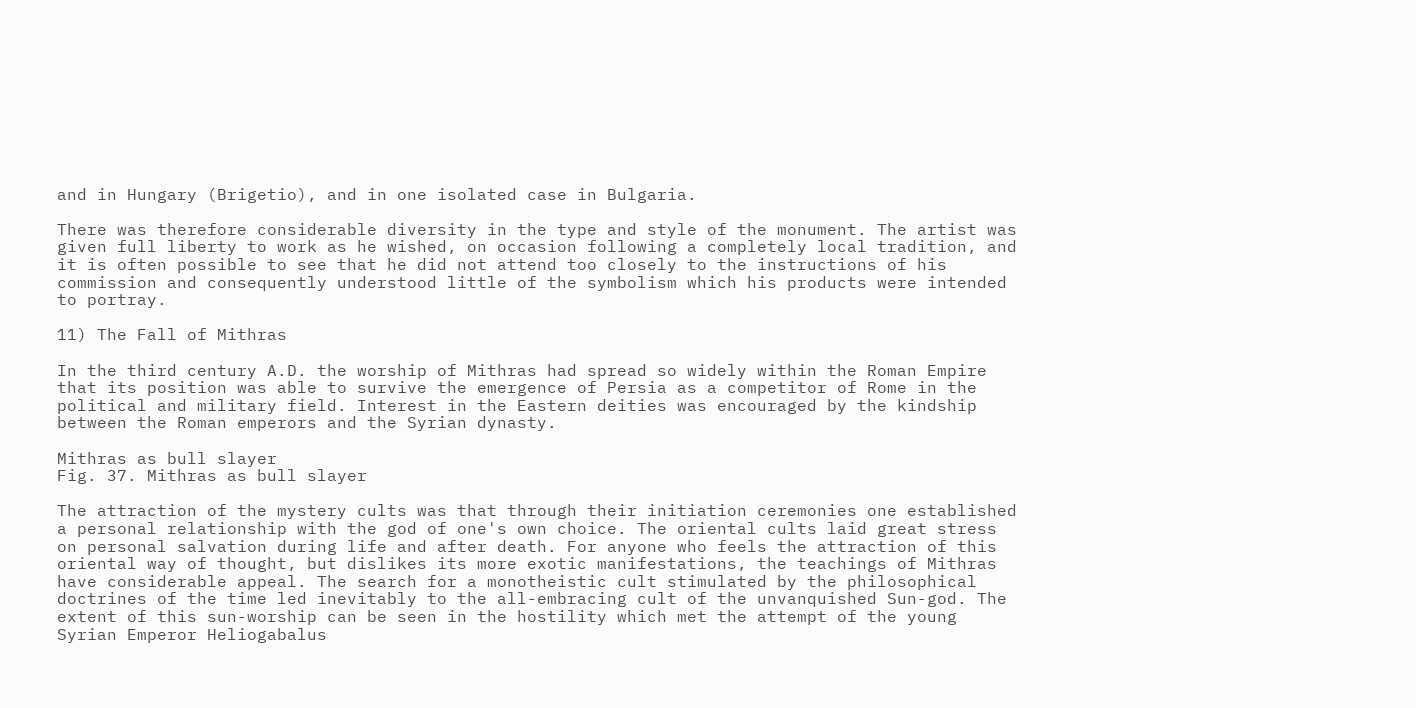and in Hungary (Brigetio), and in one isolated case in Bulgaria.

There was therefore considerable diversity in the type and style of the monument. The artist was given full liberty to work as he wished, on occasion following a completely local tradition, and it is often possible to see that he did not attend too closely to the instructions of his commission and consequently understood little of the symbolism which his products were intended to portray.

11) The Fall of Mithras

In the third century A.D. the worship of Mithras had spread so widely within the Roman Empire that its position was able to survive the emergence of Persia as a competitor of Rome in the political and military field. Interest in the Eastern deities was encouraged by the kindship between the Roman emperors and the Syrian dynasty.

Mithras as bull slayer
Fig. 37. Mithras as bull slayer

The attraction of the mystery cults was that through their initiation ceremonies one established a personal relationship with the god of one's own choice. The oriental cults laid great stress on personal salvation during life and after death. For anyone who feels the attraction of this oriental way of thought, but dislikes its more exotic manifestations, the teachings of Mithras have considerable appeal. The search for a monotheistic cult stimulated by the philosophical doctrines of the time led inevitably to the all-embracing cult of the unvanquished Sun-god. The extent of this sun-worship can be seen in the hostility which met the attempt of the young Syrian Emperor Heliogabalus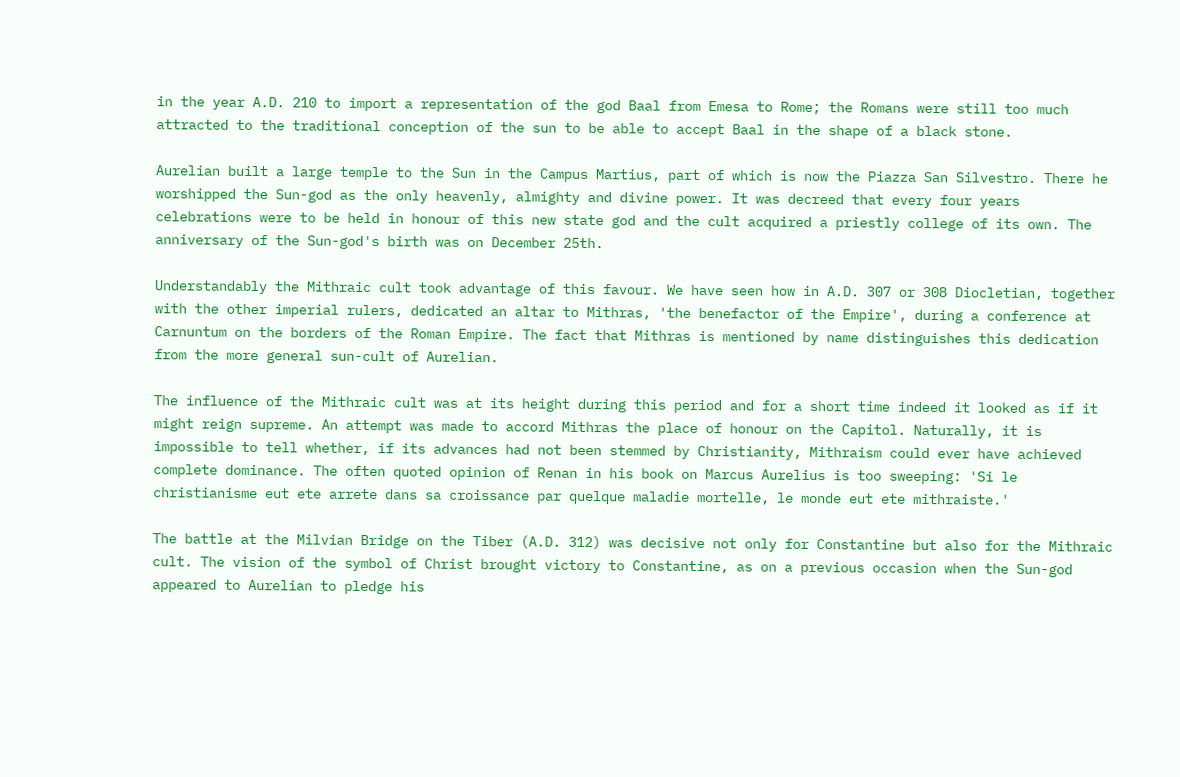in the year A.D. 210 to import a representation of the god Baal from Emesa to Rome; the Romans were still too much attracted to the traditional conception of the sun to be able to accept Baal in the shape of a black stone.

Aurelian built a large temple to the Sun in the Campus Martius, part of which is now the Piazza San Silvestro. There he worshipped the Sun-god as the only heavenly, almighty and divine power. It was decreed that every four years celebrations were to be held in honour of this new state god and the cult acquired a priestly college of its own. The anniversary of the Sun-god's birth was on December 25th.

Understandably the Mithraic cult took advantage of this favour. We have seen how in A.D. 307 or 308 Diocletian, together with the other imperial rulers, dedicated an altar to Mithras, 'the benefactor of the Empire', during a conference at Carnuntum on the borders of the Roman Empire. The fact that Mithras is mentioned by name distinguishes this dedication from the more general sun-cult of Aurelian.

The influence of the Mithraic cult was at its height during this period and for a short time indeed it looked as if it might reign supreme. An attempt was made to accord Mithras the place of honour on the Capitol. Naturally, it is impossible to tell whether, if its advances had not been stemmed by Christianity, Mithraism could ever have achieved complete dominance. The often quoted opinion of Renan in his book on Marcus Aurelius is too sweeping: 'Si le christianisme eut ete arrete dans sa croissance par quelque maladie mortelle, le monde eut ete mithraiste.'

The battle at the Milvian Bridge on the Tiber (A.D. 312) was decisive not only for Constantine but also for the Mithraic cult. The vision of the symbol of Christ brought victory to Constantine, as on a previous occasion when the Sun-god appeared to Aurelian to pledge his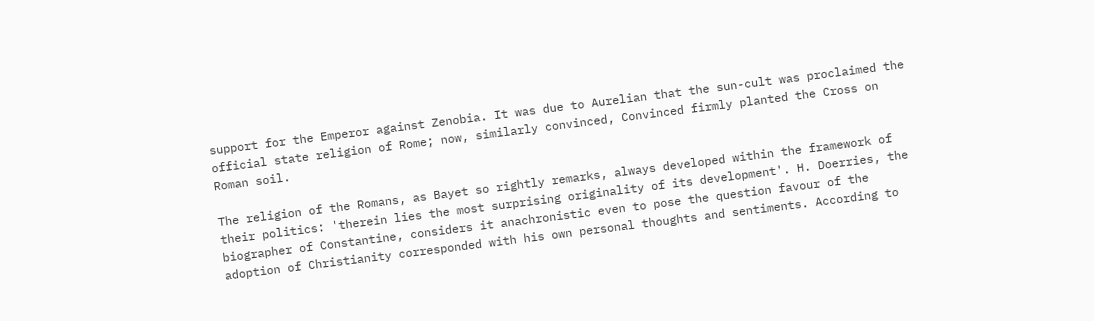support for the Emperor against Zenobia. It was due to Aurelian that the sun-cult was proclaimed the official state religion of Rome; now, similarly convinced, Convinced firmly planted the Cross on Roman soil.

The religion of the Romans, as Bayet so rightly remarks, always developed within the framework of their politics: 'therein lies the most surprising originality of its development'. H. Doerries, the biographer of Constantine, considers it anachronistic even to pose the question favour of the adoption of Christianity corresponded with his own personal thoughts and sentiments. According to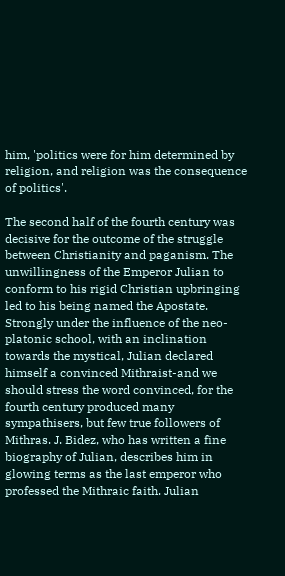him, 'politics were for him determined by religion, and religion was the consequence of politics'.

The second half of the fourth century was decisive for the outcome of the struggle between Christianity and paganism. The unwillingness of the Emperor Julian to conform to his rigid Christian upbringing led to his being named the Apostate. Strongly under the influence of the neo-platonic school, with an inclination towards the mystical, Julian declared himself a convinced Mithraist-and we should stress the word convinced, for the fourth century produced many sympathisers, but few true followers of Mithras. J. Bidez, who has written a fine biography of Julian, describes him in glowing terms as the last emperor who professed the Mithraic faith. Julian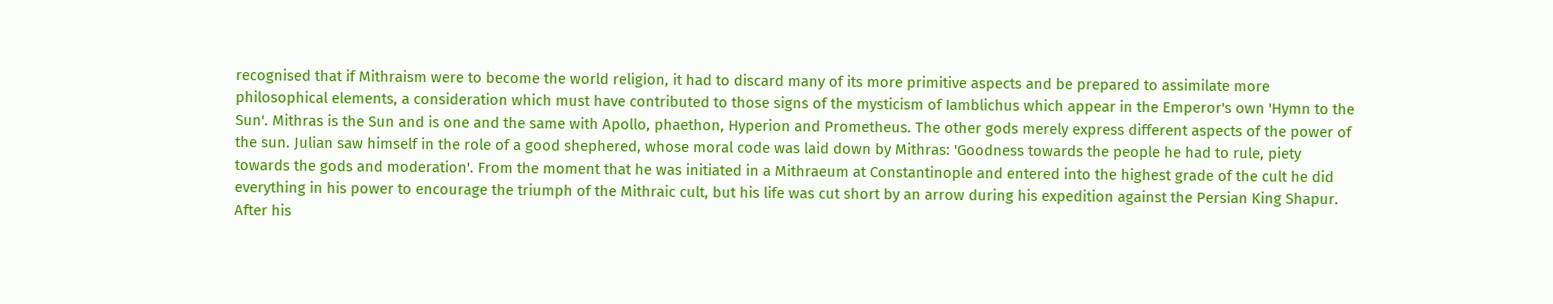recognised that if Mithraism were to become the world religion, it had to discard many of its more primitive aspects and be prepared to assimilate more philosophical elements, a consideration which must have contributed to those signs of the mysticism of Iamblichus which appear in the Emperor's own 'Hymn to the Sun'. Mithras is the Sun and is one and the same with Apollo, phaethon, Hyperion and Prometheus. The other gods merely express different aspects of the power of the sun. Julian saw himself in the role of a good shephered, whose moral code was laid down by Mithras: 'Goodness towards the people he had to rule, piety towards the gods and moderation'. From the moment that he was initiated in a Mithraeum at Constantinople and entered into the highest grade of the cult he did everything in his power to encourage the triumph of the Mithraic cult, but his life was cut short by an arrow during his expedition against the Persian King Shapur. After his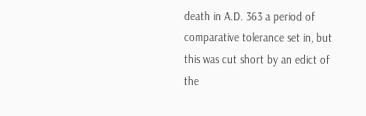death in A.D. 363 a period of comparative tolerance set in, but this was cut short by an edict of the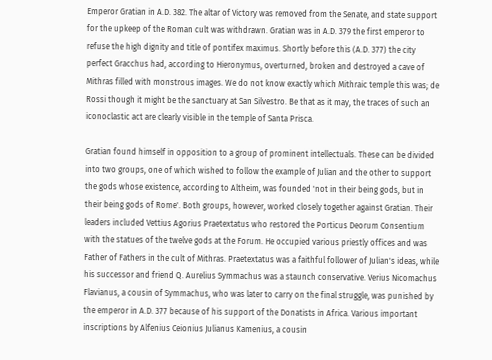Emperor Gratian in A.D. 382. The altar of Victory was removed from the Senate, and state support for the upkeep of the Roman cult was withdrawn. Gratian was in A.D. 379 the first emperor to refuse the high dignity and title of pontifex maximus. Shortly before this (A.D. 377) the city perfect Gracchus had, according to Hieronymus, overturned, broken and destroyed a cave of Mithras filled with monstrous images. We do not know exactly which Mithraic temple this was; de Rossi though it might be the sanctuary at San Silvestro. Be that as it may, the traces of such an iconoclastic act are clearly visible in the temple of Santa Prisca.

Gratian found himself in opposition to a group of prominent intellectuals. These can be divided into two groups, one of which wished to follow the example of Julian and the other to support the gods whose existence, according to Altheim, was founded 'not in their being gods, but in their being gods of Rome'. Both groups, however, worked closely together against Gratian. Their leaders included Vettius Agorius Praetextatus who restored the Porticus Deorum Consentium with the statues of the twelve gods at the Forum. He occupied various priestly offices and was Father of Fathers in the cult of Mithras. Praetextatus was a faithful follower of Julian's ideas, while his successor and friend Q. Aurelius Symmachus was a staunch conservative. Verius Nicomachus Flavianus, a cousin of Symmachus, who was later to carry on the final struggle, was punished by the emperor in A.D. 377 because of his support of the Donatists in Africa. Various important inscriptions by Alfenius Ceionius Julianus Kamenius, a cousin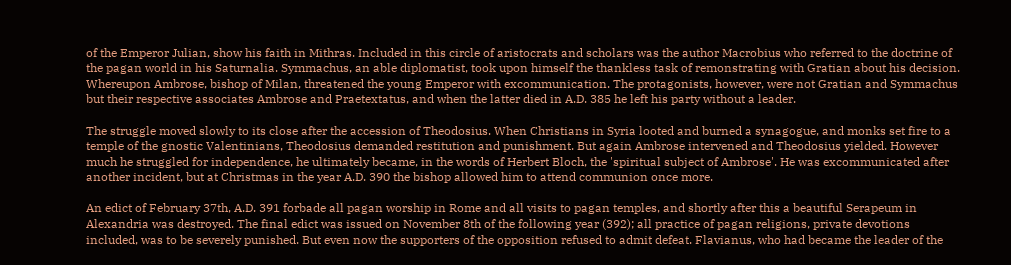of the Emperor Julian, show his faith in Mithras. Included in this circle of aristocrats and scholars was the author Macrobius who referred to the doctrine of the pagan world in his Saturnalia. Symmachus, an able diplomatist, took upon himself the thankless task of remonstrating with Gratian about his decision. Whereupon Ambrose, bishop of Milan, threatened the young Emperor with excommunication. The protagonists, however, were not Gratian and Symmachus but their respective associates Ambrose and Praetextatus, and when the latter died in A.D. 385 he left his party without a leader.

The struggle moved slowly to its close after the accession of Theodosius. When Christians in Syria looted and burned a synagogue, and monks set fire to a temple of the gnostic Valentinians, Theodosius demanded restitution and punishment. But again Ambrose intervened and Theodosius yielded. However much he struggled for independence, he ultimately became, in the words of Herbert Bloch, the 'spiritual subject of Ambrose'. He was excommunicated after another incident, but at Christmas in the year A.D. 390 the bishop allowed him to attend communion once more.

An edict of February 37th, A.D. 391 forbade all pagan worship in Rome and all visits to pagan temples, and shortly after this a beautiful Serapeum in Alexandria was destroyed. The final edict was issued on November 8th of the following year (392); all practice of pagan religions, private devotions included, was to be severely punished. But even now the supporters of the opposition refused to admit defeat. Flavianus, who had became the leader of the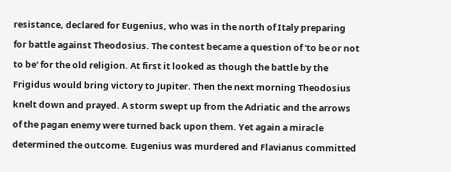resistance, declared for Eugenius, who was in the north of Italy preparing for battle against Theodosius. The contest became a question of 'to be or not to be' for the old religion. At first it looked as though the battle by the Frigidus would bring victory to Jupiter. Then the next morning Theodosius knelt down and prayed. A storm swept up from the Adriatic and the arrows of the pagan enemy were turned back upon them. Yet again a miracle determined the outcome. Eugenius was murdered and Flavianus committed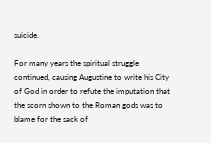suicide.

For many years the spiritual struggle continued, causing Augustine to write his City of God in order to refute the imputation that the scorn shown to the Roman gods was to blame for the sack of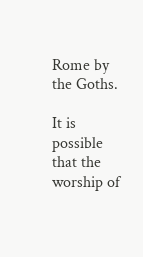Rome by the Goths.

It is possible that the worship of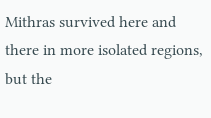Mithras survived here and there in more isolated regions, but the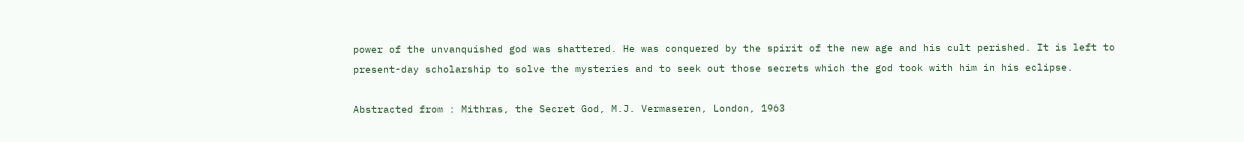power of the unvanquished god was shattered. He was conquered by the spirit of the new age and his cult perished. It is left to present-day scholarship to solve the mysteries and to seek out those secrets which the god took with him in his eclipse.

Abstracted from : Mithras, the Secret God, M.J. Vermaseren, London, 1963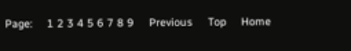Page:     1 2 3 4 5 6 7 8 9     Previous     Top     Home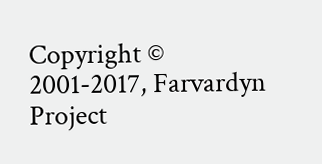Copyright © 2001-2017, Farvardyn Project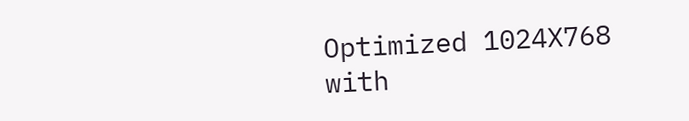Optimized 1024X768 with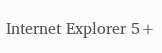Internet Explorer 5+